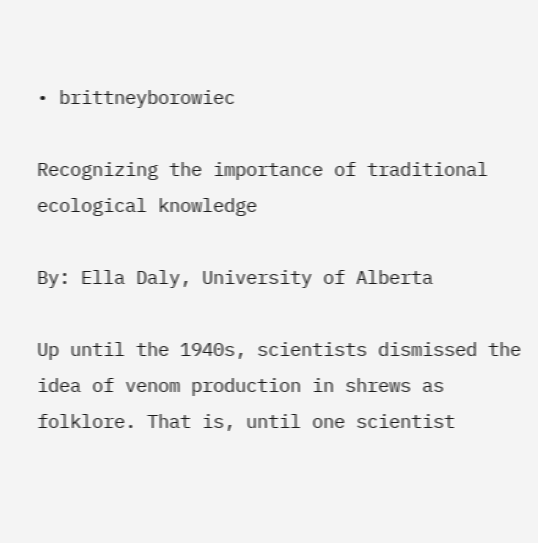• brittneyborowiec

Recognizing the importance of traditional ecological knowledge

By: Ella Daly, University of Alberta

Up until the 1940s, scientists dismissed the idea of venom production in shrews as folklore. That is, until one scientist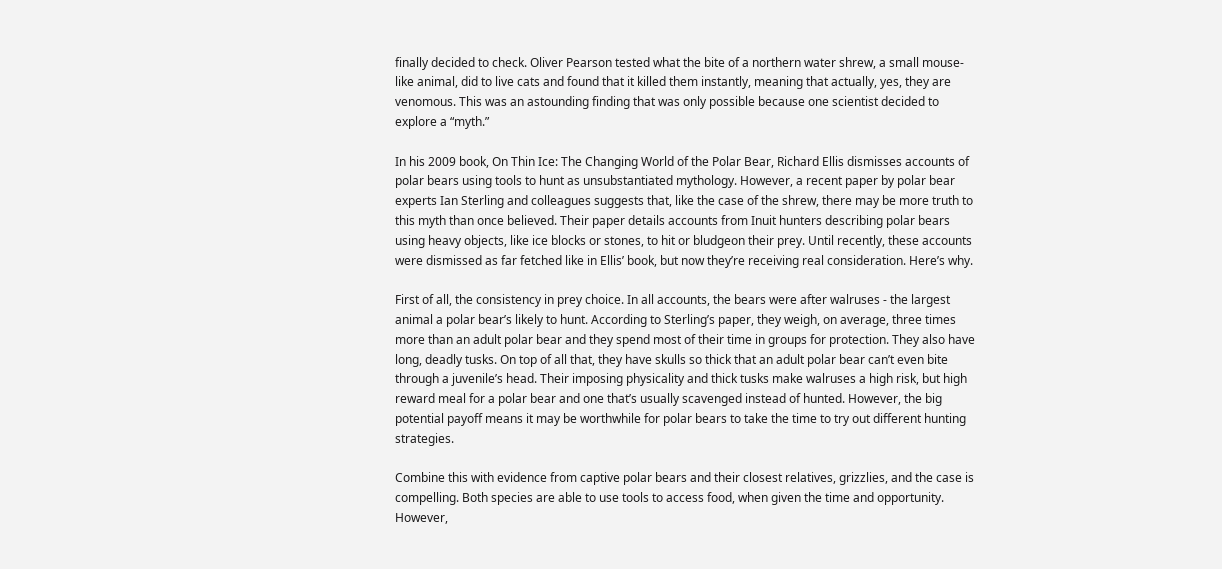finally decided to check. Oliver Pearson tested what the bite of a northern water shrew, a small mouse-like animal, did to live cats and found that it killed them instantly, meaning that actually, yes, they are venomous. This was an astounding finding that was only possible because one scientist decided to explore a “myth.”

In his 2009 book, On Thin Ice: The Changing World of the Polar Bear, Richard Ellis dismisses accounts of polar bears using tools to hunt as unsubstantiated mythology. However, a recent paper by polar bear experts Ian Sterling and colleagues suggests that, like the case of the shrew, there may be more truth to this myth than once believed. Their paper details accounts from Inuit hunters describing polar bears using heavy objects, like ice blocks or stones, to hit or bludgeon their prey. Until recently, these accounts were dismissed as far fetched like in Ellis’ book, but now they’re receiving real consideration. Here’s why.

First of all, the consistency in prey choice. In all accounts, the bears were after walruses - the largest animal a polar bear’s likely to hunt. According to Sterling’s paper, they weigh, on average, three times more than an adult polar bear and they spend most of their time in groups for protection. They also have long, deadly tusks. On top of all that, they have skulls so thick that an adult polar bear can’t even bite through a juvenile’s head. Their imposing physicality and thick tusks make walruses a high risk, but high reward meal for a polar bear and one that’s usually scavenged instead of hunted. However, the big potential payoff means it may be worthwhile for polar bears to take the time to try out different hunting strategies.

Combine this with evidence from captive polar bears and their closest relatives, grizzlies, and the case is compelling. Both species are able to use tools to access food, when given the time and opportunity. However,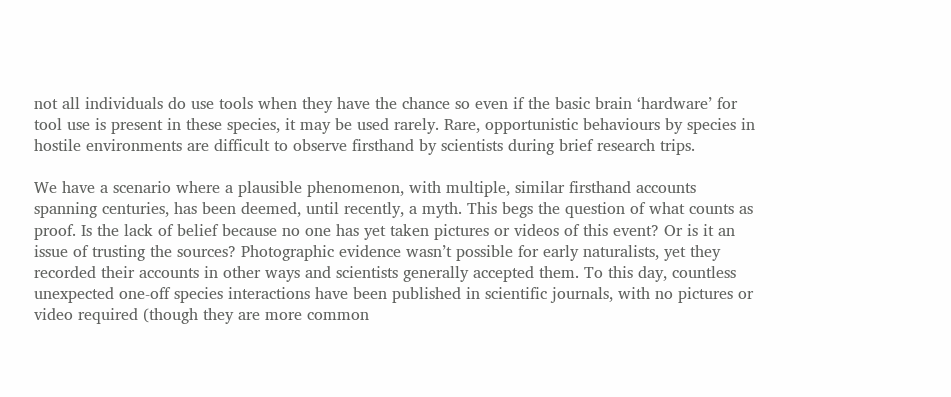not all individuals do use tools when they have the chance so even if the basic brain ‘hardware’ for tool use is present in these species, it may be used rarely. Rare, opportunistic behaviours by species in hostile environments are difficult to observe firsthand by scientists during brief research trips.

We have a scenario where a plausible phenomenon, with multiple, similar firsthand accounts spanning centuries, has been deemed, until recently, a myth. This begs the question of what counts as proof. Is the lack of belief because no one has yet taken pictures or videos of this event? Or is it an issue of trusting the sources? Photographic evidence wasn’t possible for early naturalists, yet they recorded their accounts in other ways and scientists generally accepted them. To this day, countless unexpected one-off species interactions have been published in scientific journals, with no pictures or video required (though they are more common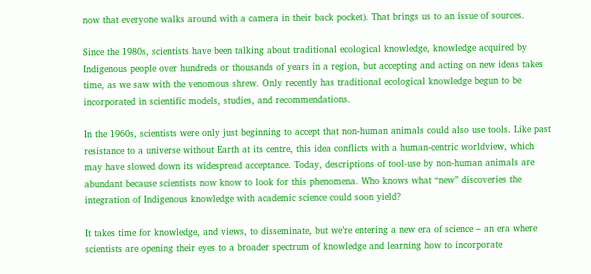now that everyone walks around with a camera in their back pocket). That brings us to an issue of sources.

Since the 1980s, scientists have been talking about traditional ecological knowledge, knowledge acquired by Indigenous people over hundreds or thousands of years in a region, but accepting and acting on new ideas takes time, as we saw with the venomous shrew. Only recently has traditional ecological knowledge begun to be incorporated in scientific models, studies, and recommendations.

In the 1960s, scientists were only just beginning to accept that non-human animals could also use tools. Like past resistance to a universe without Earth at its centre, this idea conflicts with a human-centric worldview, which may have slowed down its widespread acceptance. Today, descriptions of tool-use by non-human animals are abundant because scientists now know to look for this phenomena. Who knows what “new” discoveries the integration of Indigenous knowledge with academic science could soon yield?

It takes time for knowledge, and views, to disseminate, but we’re entering a new era of science – an era where scientists are opening their eyes to a broader spectrum of knowledge and learning how to incorporate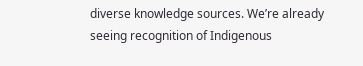diverse knowledge sources. We’re already seeing recognition of Indigenous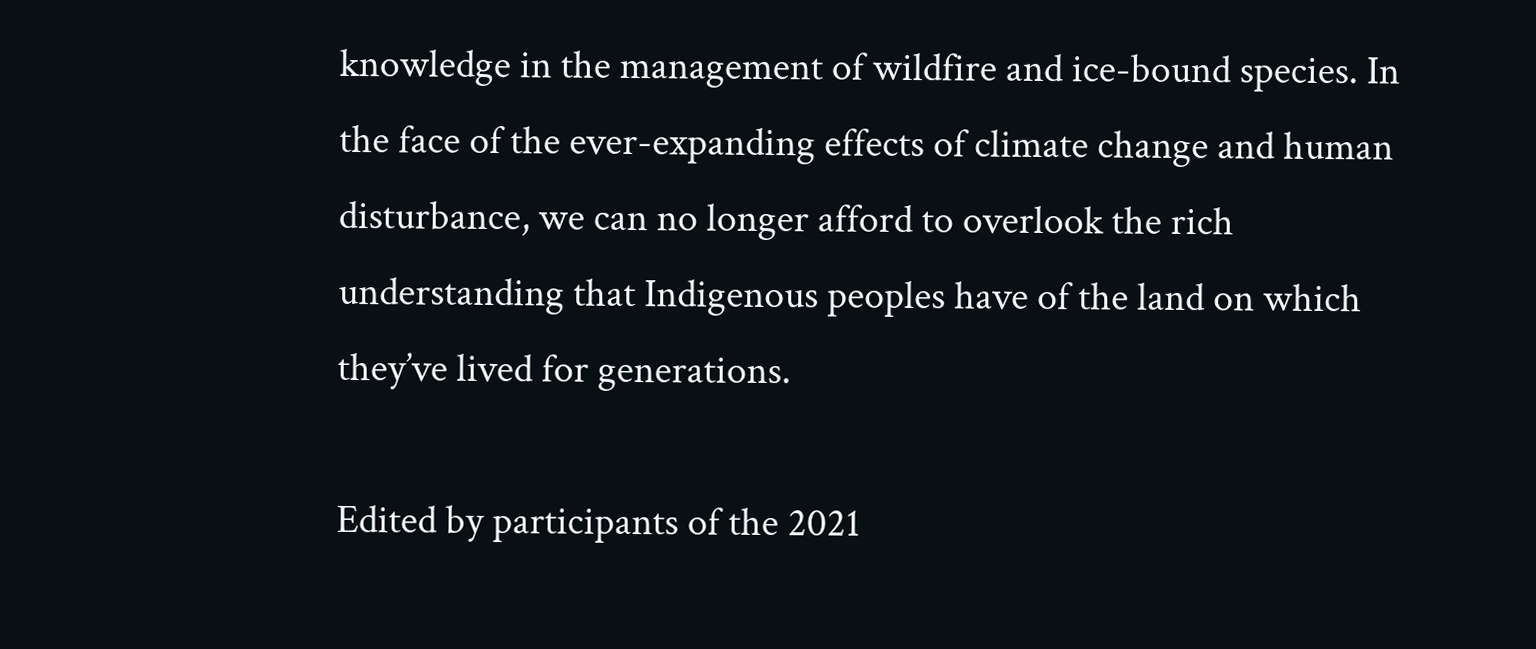knowledge in the management of wildfire and ice-bound species. In the face of the ever-expanding effects of climate change and human disturbance, we can no longer afford to overlook the rich understanding that Indigenous peoples have of the land on which they’ve lived for generations.

Edited by participants of the 2021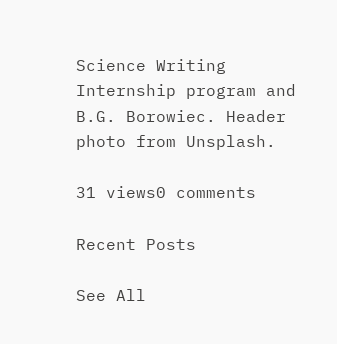Science Writing Internship program and B.G. Borowiec. Header photo from Unsplash.

31 views0 comments

Recent Posts

See All